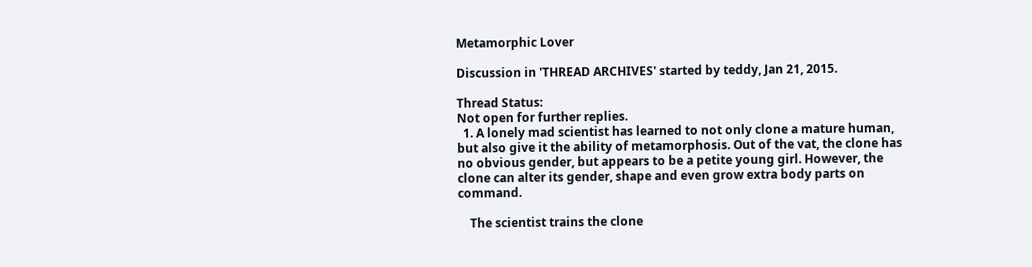Metamorphic Lover

Discussion in 'THREAD ARCHIVES' started by teddy, Jan 21, 2015.

Thread Status:
Not open for further replies.
  1. A lonely mad scientist has learned to not only clone a mature human, but also give it the ability of metamorphosis. Out of the vat, the clone has no obvious gender, but appears to be a petite young girl. However, the clone can alter its gender, shape and even grow extra body parts on command.

    The scientist trains the clone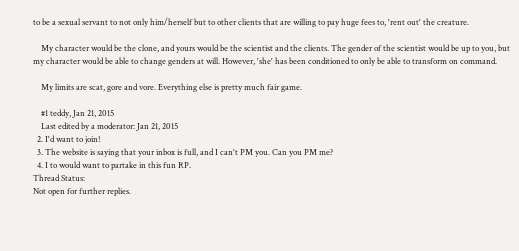to be a sexual servant to not only him/herself but to other clients that are willing to pay huge fees to, 'rent out' the creature.

    My character would be the clone, and yours would be the scientist and the clients. The gender of the scientist would be up to you, but my character would be able to change genders at will. However, 'she' has been conditioned to only be able to transform on command.

    My limits are scat, gore and vore. Everything else is pretty much fair game.

    #1 teddy, Jan 21, 2015
    Last edited by a moderator: Jan 21, 2015
  2. I'd want to join!
  3. The website is saying that your inbox is full, and I can't PM you. Can you PM me?
  4. I to would want to partake in this fun RP.
Thread Status:
Not open for further replies.